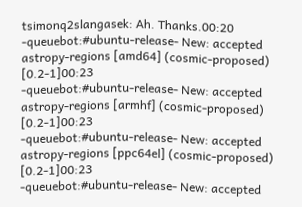tsimonq2slangasek: Ah. Thanks.00:20
-queuebot:#ubuntu-release- New: accepted astropy-regions [amd64] (cosmic-proposed) [0.2-1]00:23
-queuebot:#ubuntu-release- New: accepted astropy-regions [armhf] (cosmic-proposed) [0.2-1]00:23
-queuebot:#ubuntu-release- New: accepted astropy-regions [ppc64el] (cosmic-proposed) [0.2-1]00:23
-queuebot:#ubuntu-release- New: accepted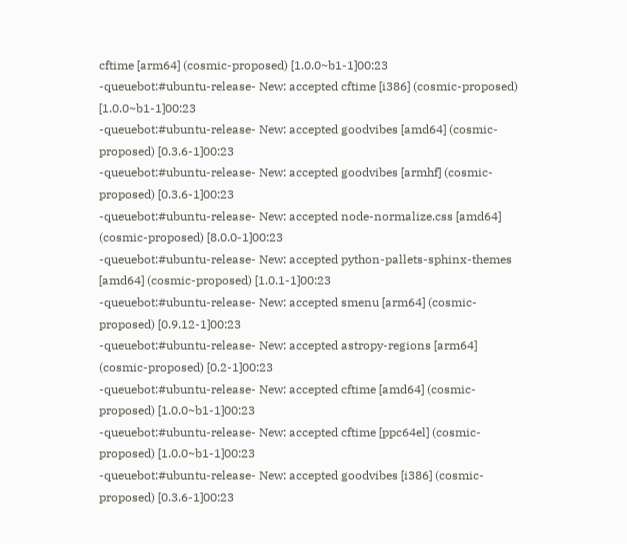cftime [arm64] (cosmic-proposed) [1.0.0~b1-1]00:23
-queuebot:#ubuntu-release- New: accepted cftime [i386] (cosmic-proposed) [1.0.0~b1-1]00:23
-queuebot:#ubuntu-release- New: accepted goodvibes [amd64] (cosmic-proposed) [0.3.6-1]00:23
-queuebot:#ubuntu-release- New: accepted goodvibes [armhf] (cosmic-proposed) [0.3.6-1]00:23
-queuebot:#ubuntu-release- New: accepted node-normalize.css [amd64] (cosmic-proposed) [8.0.0-1]00:23
-queuebot:#ubuntu-release- New: accepted python-pallets-sphinx-themes [amd64] (cosmic-proposed) [1.0.1-1]00:23
-queuebot:#ubuntu-release- New: accepted smenu [arm64] (cosmic-proposed) [0.9.12-1]00:23
-queuebot:#ubuntu-release- New: accepted astropy-regions [arm64] (cosmic-proposed) [0.2-1]00:23
-queuebot:#ubuntu-release- New: accepted cftime [amd64] (cosmic-proposed) [1.0.0~b1-1]00:23
-queuebot:#ubuntu-release- New: accepted cftime [ppc64el] (cosmic-proposed) [1.0.0~b1-1]00:23
-queuebot:#ubuntu-release- New: accepted goodvibes [i386] (cosmic-proposed) [0.3.6-1]00:23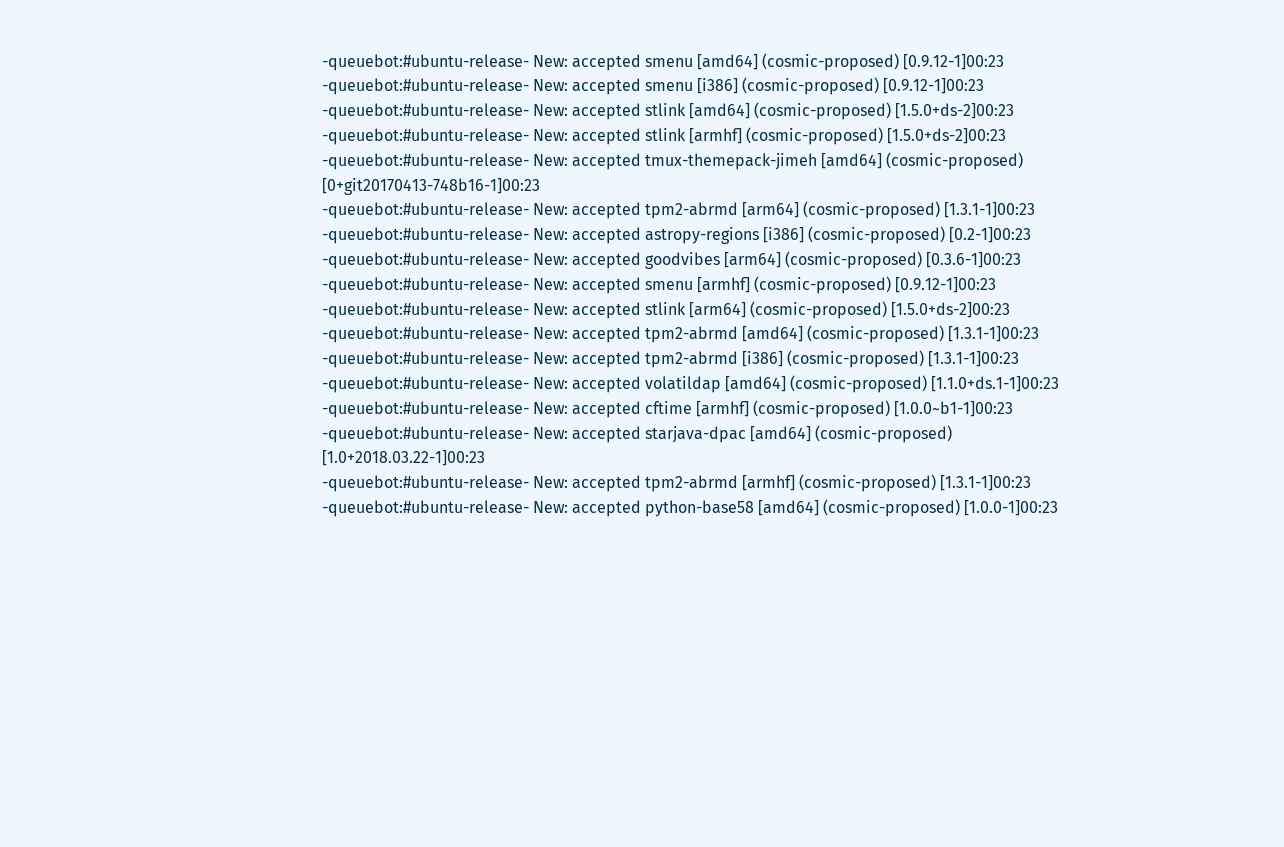-queuebot:#ubuntu-release- New: accepted smenu [amd64] (cosmic-proposed) [0.9.12-1]00:23
-queuebot:#ubuntu-release- New: accepted smenu [i386] (cosmic-proposed) [0.9.12-1]00:23
-queuebot:#ubuntu-release- New: accepted stlink [amd64] (cosmic-proposed) [1.5.0+ds-2]00:23
-queuebot:#ubuntu-release- New: accepted stlink [armhf] (cosmic-proposed) [1.5.0+ds-2]00:23
-queuebot:#ubuntu-release- New: accepted tmux-themepack-jimeh [amd64] (cosmic-proposed) [0+git20170413-748b16-1]00:23
-queuebot:#ubuntu-release- New: accepted tpm2-abrmd [arm64] (cosmic-proposed) [1.3.1-1]00:23
-queuebot:#ubuntu-release- New: accepted astropy-regions [i386] (cosmic-proposed) [0.2-1]00:23
-queuebot:#ubuntu-release- New: accepted goodvibes [arm64] (cosmic-proposed) [0.3.6-1]00:23
-queuebot:#ubuntu-release- New: accepted smenu [armhf] (cosmic-proposed) [0.9.12-1]00:23
-queuebot:#ubuntu-release- New: accepted stlink [arm64] (cosmic-proposed) [1.5.0+ds-2]00:23
-queuebot:#ubuntu-release- New: accepted tpm2-abrmd [amd64] (cosmic-proposed) [1.3.1-1]00:23
-queuebot:#ubuntu-release- New: accepted tpm2-abrmd [i386] (cosmic-proposed) [1.3.1-1]00:23
-queuebot:#ubuntu-release- New: accepted volatildap [amd64] (cosmic-proposed) [1.1.0+ds.1-1]00:23
-queuebot:#ubuntu-release- New: accepted cftime [armhf] (cosmic-proposed) [1.0.0~b1-1]00:23
-queuebot:#ubuntu-release- New: accepted starjava-dpac [amd64] (cosmic-proposed) [1.0+2018.03.22-1]00:23
-queuebot:#ubuntu-release- New: accepted tpm2-abrmd [armhf] (cosmic-proposed) [1.3.1-1]00:23
-queuebot:#ubuntu-release- New: accepted python-base58 [amd64] (cosmic-proposed) [1.0.0-1]00:23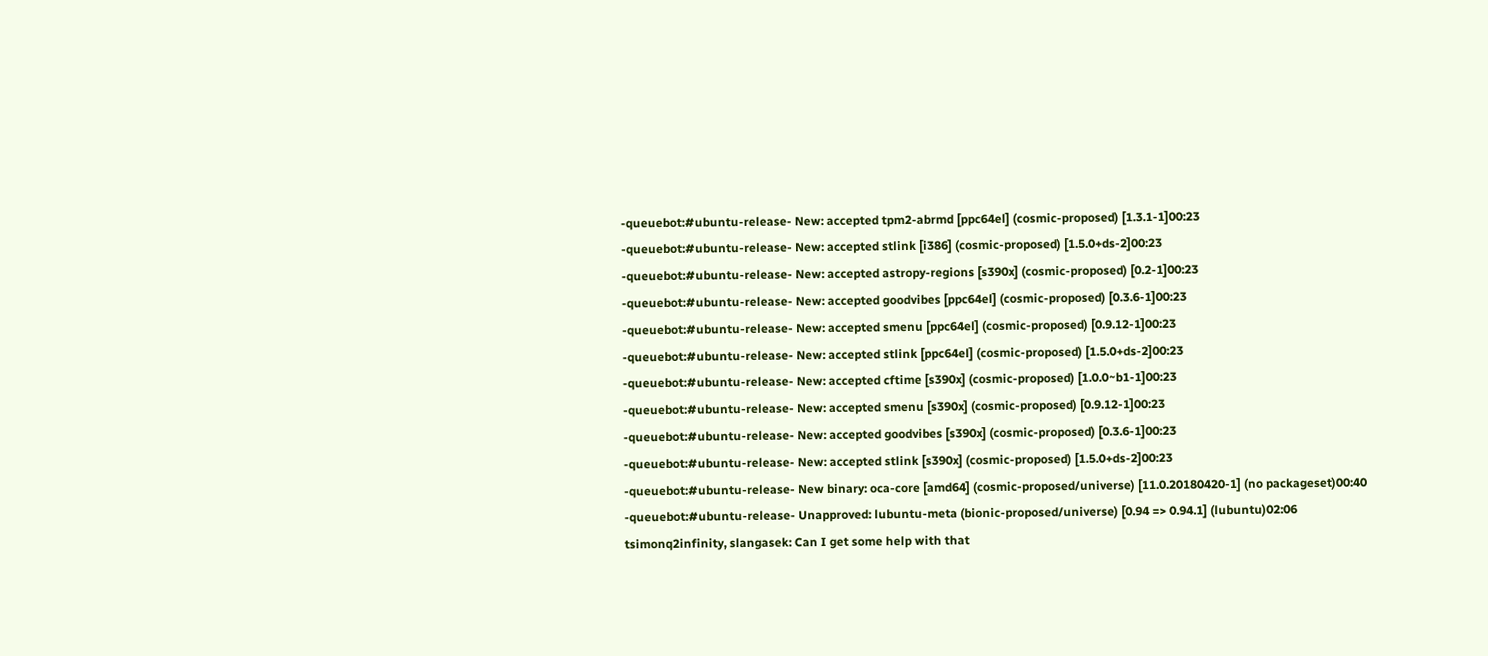-queuebot:#ubuntu-release- New: accepted tpm2-abrmd [ppc64el] (cosmic-proposed) [1.3.1-1]00:23
-queuebot:#ubuntu-release- New: accepted stlink [i386] (cosmic-proposed) [1.5.0+ds-2]00:23
-queuebot:#ubuntu-release- New: accepted astropy-regions [s390x] (cosmic-proposed) [0.2-1]00:23
-queuebot:#ubuntu-release- New: accepted goodvibes [ppc64el] (cosmic-proposed) [0.3.6-1]00:23
-queuebot:#ubuntu-release- New: accepted smenu [ppc64el] (cosmic-proposed) [0.9.12-1]00:23
-queuebot:#ubuntu-release- New: accepted stlink [ppc64el] (cosmic-proposed) [1.5.0+ds-2]00:23
-queuebot:#ubuntu-release- New: accepted cftime [s390x] (cosmic-proposed) [1.0.0~b1-1]00:23
-queuebot:#ubuntu-release- New: accepted smenu [s390x] (cosmic-proposed) [0.9.12-1]00:23
-queuebot:#ubuntu-release- New: accepted goodvibes [s390x] (cosmic-proposed) [0.3.6-1]00:23
-queuebot:#ubuntu-release- New: accepted stlink [s390x] (cosmic-proposed) [1.5.0+ds-2]00:23
-queuebot:#ubuntu-release- New binary: oca-core [amd64] (cosmic-proposed/universe) [11.0.20180420-1] (no packageset)00:40
-queuebot:#ubuntu-release- Unapproved: lubuntu-meta (bionic-proposed/universe) [0.94 => 0.94.1] (lubuntu)02:06
tsimonq2infinity, slangasek: Can I get some help with that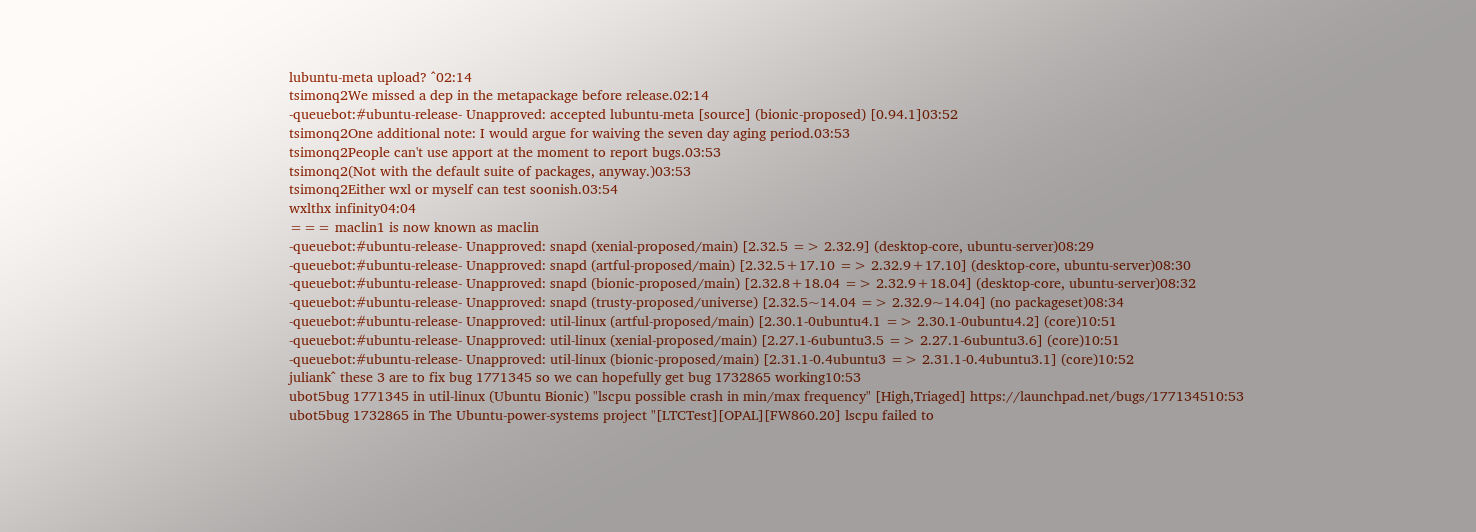lubuntu-meta upload? ^02:14
tsimonq2We missed a dep in the metapackage before release.02:14
-queuebot:#ubuntu-release- Unapproved: accepted lubuntu-meta [source] (bionic-proposed) [0.94.1]03:52
tsimonq2One additional note: I would argue for waiving the seven day aging period.03:53
tsimonq2People can't use apport at the moment to report bugs.03:53
tsimonq2(Not with the default suite of packages, anyway.)03:53
tsimonq2Either wxl or myself can test soonish.03:54
wxlthx infinity04:04
=== maclin1 is now known as maclin
-queuebot:#ubuntu-release- Unapproved: snapd (xenial-proposed/main) [2.32.5 => 2.32.9] (desktop-core, ubuntu-server)08:29
-queuebot:#ubuntu-release- Unapproved: snapd (artful-proposed/main) [2.32.5+17.10 => 2.32.9+17.10] (desktop-core, ubuntu-server)08:30
-queuebot:#ubuntu-release- Unapproved: snapd (bionic-proposed/main) [2.32.8+18.04 => 2.32.9+18.04] (desktop-core, ubuntu-server)08:32
-queuebot:#ubuntu-release- Unapproved: snapd (trusty-proposed/universe) [2.32.5~14.04 => 2.32.9~14.04] (no packageset)08:34
-queuebot:#ubuntu-release- Unapproved: util-linux (artful-proposed/main) [2.30.1-0ubuntu4.1 => 2.30.1-0ubuntu4.2] (core)10:51
-queuebot:#ubuntu-release- Unapproved: util-linux (xenial-proposed/main) [2.27.1-6ubuntu3.5 => 2.27.1-6ubuntu3.6] (core)10:51
-queuebot:#ubuntu-release- Unapproved: util-linux (bionic-proposed/main) [2.31.1-0.4ubuntu3 => 2.31.1-0.4ubuntu3.1] (core)10:52
juliank^ these 3 are to fix bug 1771345 so we can hopefully get bug 1732865 working10:53
ubot5bug 1771345 in util-linux (Ubuntu Bionic) "lscpu possible crash in min/max frequency" [High,Triaged] https://launchpad.net/bugs/177134510:53
ubot5bug 1732865 in The Ubuntu-power-systems project "[LTCTest][OPAL][FW860.20] lscpu failed to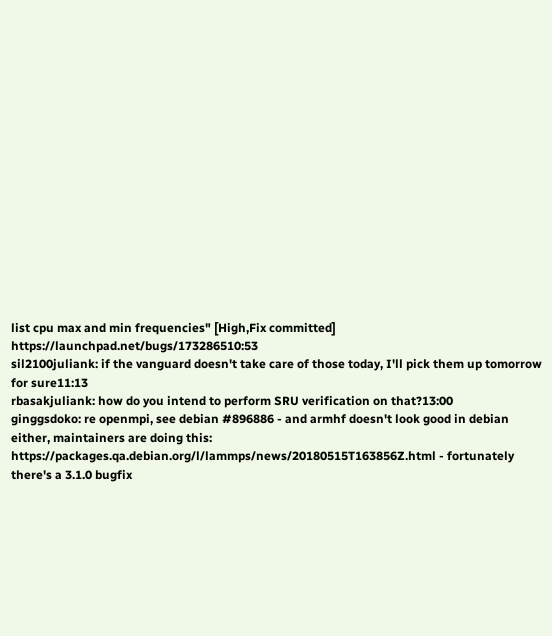list cpu max and min frequencies" [High,Fix committed] https://launchpad.net/bugs/173286510:53
sil2100juliank: if the vanguard doesn't take care of those today, I'll pick them up tomorrow for sure11:13
rbasakjuliank: how do you intend to perform SRU verification on that?13:00
ginggsdoko: re openmpi, see debian #896886 - and armhf doesn't look good in debian either, maintainers are doing this: https://packages.qa.debian.org/l/lammps/news/20180515T163856Z.html - fortunately there's a 3.1.0 bugfix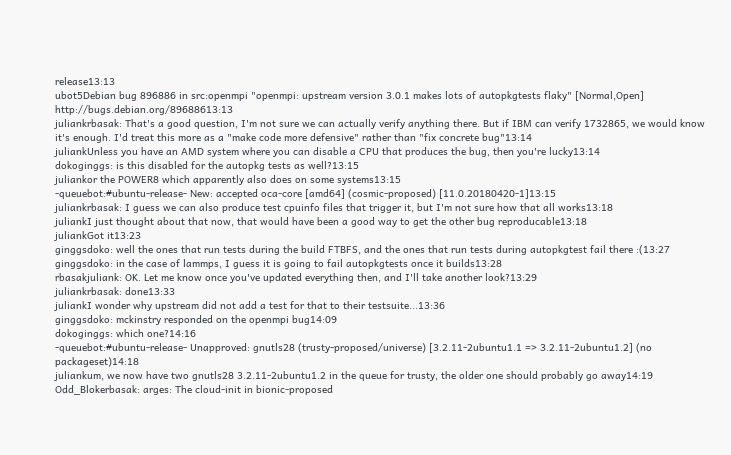release13:13
ubot5Debian bug 896886 in src:openmpi "openmpi: upstream version 3.0.1 makes lots of autopkgtests flaky" [Normal,Open] http://bugs.debian.org/89688613:13
juliankrbasak: That's a good question, I'm not sure we can actually verify anything there. But if IBM can verify 1732865, we would know it's enough. I'd treat this more as a "make code more defensive" rather than "fix concrete bug"13:14
juliankUnless you have an AMD system where you can disable a CPU that produces the bug, then you're lucky13:14
dokoginggs: is this disabled for the autopkg tests as well?13:15
juliankor the POWER8 which apparently also does on some systems13:15
-queuebot:#ubuntu-release- New: accepted oca-core [amd64] (cosmic-proposed) [11.0.20180420-1]13:15
juliankrbasak: I guess we can also produce test cpuinfo files that trigger it, but I'm not sure how that all works13:18
juliankI just thought about that now, that would have been a good way to get the other bug reproducable13:18
juliankGot it13:23
ginggsdoko: well the ones that run tests during the build FTBFS, and the ones that run tests during autopkgtest fail there :(13:27
ginggsdoko: in the case of lammps, I guess it is going to fail autopkgtests once it builds13:28
rbasakjuliank: OK. Let me know once you've updated everything then, and I'll take another look?13:29
juliankrbasak: done13:33
juliankI wonder why upstream did not add a test for that to their testsuite...13:36
ginggsdoko: mckinstry responded on the openmpi bug14:09
dokoginggs: which one?14:16
-queuebot:#ubuntu-release- Unapproved: gnutls28 (trusty-proposed/universe) [3.2.11-2ubuntu1.1 => 3.2.11-2ubuntu1.2] (no packageset)14:18
juliankum, we now have two gnutls28 3.2.11-2ubuntu1.2 in the queue for trusty, the older one should probably go away14:19
Odd_Blokerbasak: arges: The cloud-init in bionic-proposed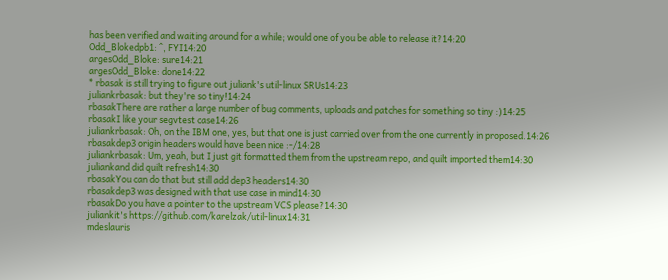has been verified and waiting around for a while; would one of you be able to release it?14:20
Odd_Blokedpb1: ^, FYI14:20
argesOdd_Bloke: sure14:21
argesOdd_Bloke: done14:22
* rbasak is still trying to figure out juliank's util-linux SRUs14:23
juliankrbasak: but they're so tiny!14:24
rbasakThere are rather a large number of bug comments, uploads and patches for something so tiny :)14:25
rbasakI like your segvtest case14:26
juliankrbasak: Oh, on the IBM one, yes, but that one is just carried over from the one currently in proposed.14:26
rbasakdep3 origin headers would have been nice :-/14:28
juliankrbasak: Um, yeah, but I just git formatted them from the upstream repo, and quilt imported them14:30
juliankand did quilt refresh14:30
rbasakYou can do that but still add dep3 headers14:30
rbasakdep3 was designed with that use case in mind14:30
rbasakDo you have a pointer to the upstream VCS please?14:30
juliankit's https://github.com/karelzak/util-linux14:31
mdeslauris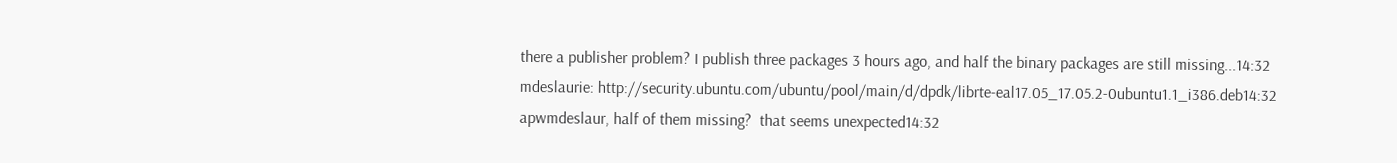there a publisher problem? I publish three packages 3 hours ago, and half the binary packages are still missing...14:32
mdeslaurie: http://security.ubuntu.com/ubuntu/pool/main/d/dpdk/librte-eal17.05_17.05.2-0ubuntu1.1_i386.deb14:32
apwmdeslaur, half of them missing?  that seems unexpected14:32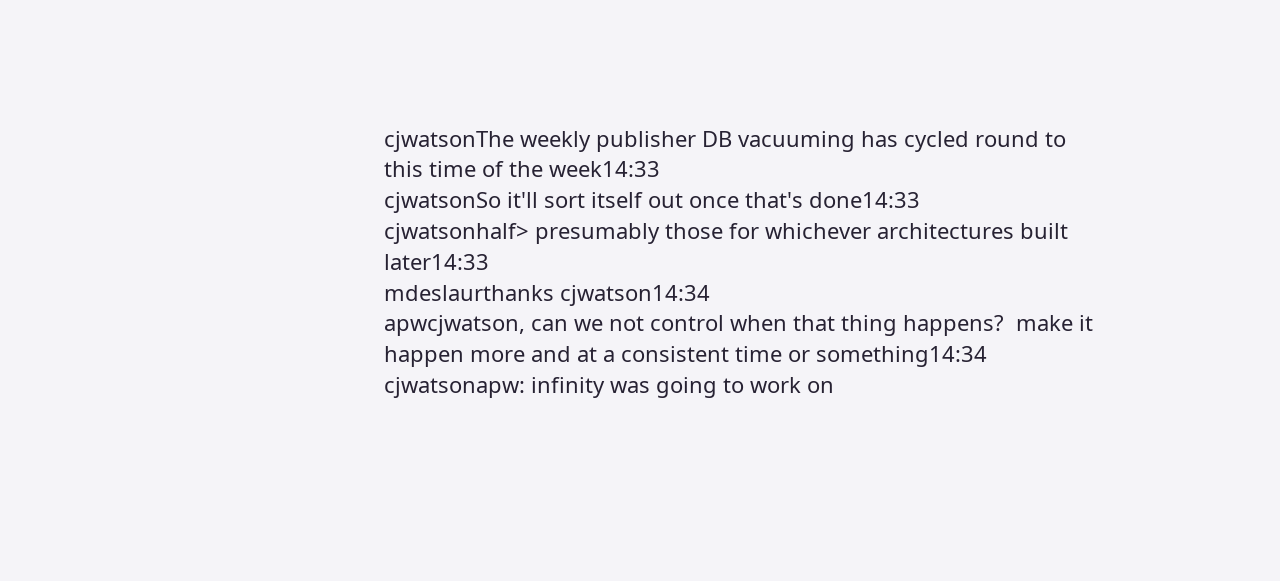cjwatsonThe weekly publisher DB vacuuming has cycled round to this time of the week14:33
cjwatsonSo it'll sort itself out once that's done14:33
cjwatsonhalf> presumably those for whichever architectures built later14:33
mdeslaurthanks cjwatson14:34
apwcjwatson, can we not control when that thing happens?  make it happen more and at a consistent time or something14:34
cjwatsonapw: infinity was going to work on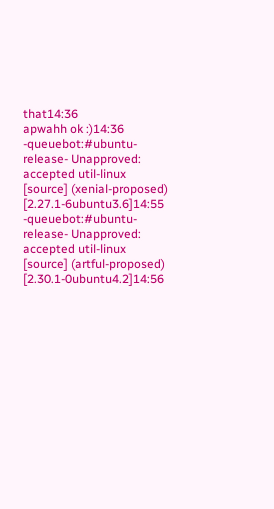that14:36
apwahh ok :)14:36
-queuebot:#ubuntu-release- Unapproved: accepted util-linux [source] (xenial-proposed) [2.27.1-6ubuntu3.6]14:55
-queuebot:#ubuntu-release- Unapproved: accepted util-linux [source] (artful-proposed) [2.30.1-0ubuntu4.2]14:56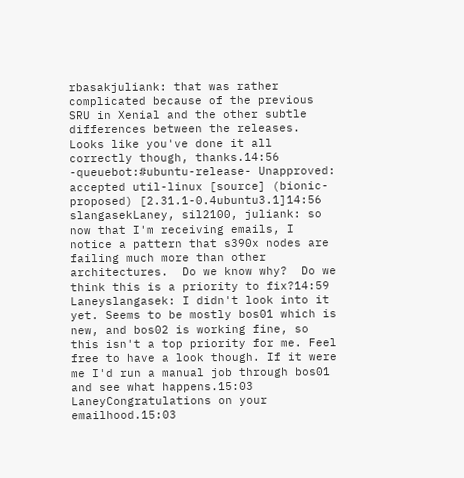rbasakjuliank: that was rather complicated because of the previous SRU in Xenial and the other subtle differences between the releases. Looks like you've done it all correctly though, thanks.14:56
-queuebot:#ubuntu-release- Unapproved: accepted util-linux [source] (bionic-proposed) [2.31.1-0.4ubuntu3.1]14:56
slangasekLaney, sil2100, juliank: so now that I'm receiving emails, I notice a pattern that s390x nodes are failing much more than other architectures.  Do we know why?  Do we think this is a priority to fix?14:59
Laneyslangasek: I didn't look into it yet. Seems to be mostly bos01 which is new, and bos02 is working fine, so this isn't a top priority for me. Feel free to have a look though. If it were me I'd run a manual job through bos01 and see what happens.15:03
LaneyCongratulations on your emailhood.15:03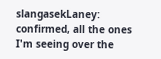slangasekLaney: confirmed, all the ones I'm seeing over the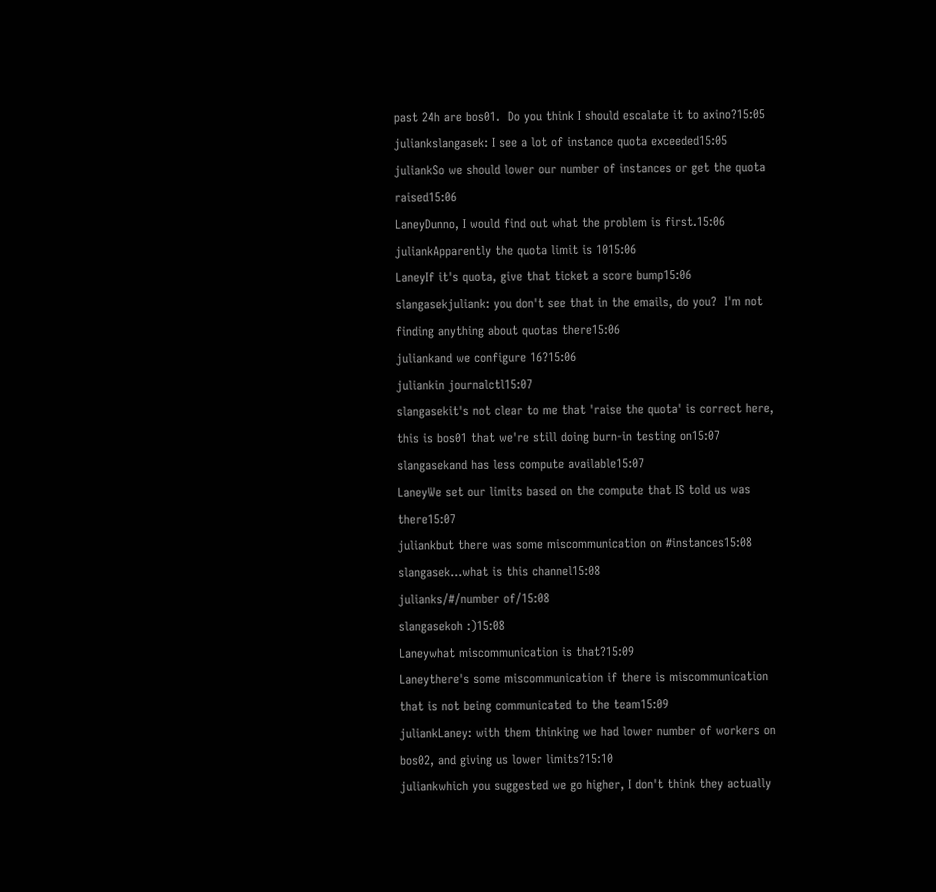past 24h are bos01.  Do you think I should escalate it to axino?15:05
juliankslangasek: I see a lot of instance quota exceeded15:05
juliankSo we should lower our number of instances or get the quota raised15:06
LaneyDunno, I would find out what the problem is first.15:06
juliankApparently the quota limit is 1015:06
LaneyIf it's quota, give that ticket a score bump15:06
slangasekjuliank: you don't see that in the emails, do you?  I'm not finding anything about quotas there15:06
juliankand we configure 16?15:06
juliankin journalctl15:07
slangasekit's not clear to me that 'raise the quota' is correct here, this is bos01 that we're still doing burn-in testing on15:07
slangasekand has less compute available15:07
LaneyWe set our limits based on the compute that IS told us was there15:07
juliankbut there was some miscommunication on #instances15:08
slangasek...what is this channel15:08
julianks/#/number of/15:08
slangasekoh :)15:08
Laneywhat miscommunication is that?15:09
Laneythere's some miscommunication if there is miscommunication that is not being communicated to the team15:09
juliankLaney: with them thinking we had lower number of workers on bos02, and giving us lower limits?15:10
juliankwhich you suggested we go higher, I don't think they actually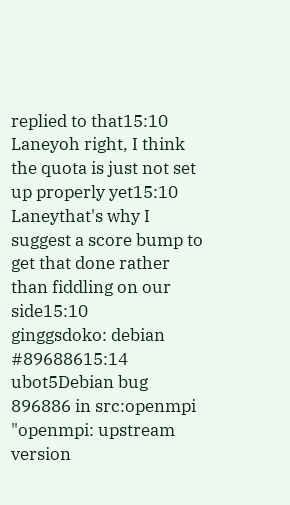replied to that15:10
Laneyoh right, I think the quota is just not set up properly yet15:10
Laneythat's why I suggest a score bump to get that done rather than fiddling on our side15:10
ginggsdoko: debian #89688615:14
ubot5Debian bug 896886 in src:openmpi "openmpi: upstream version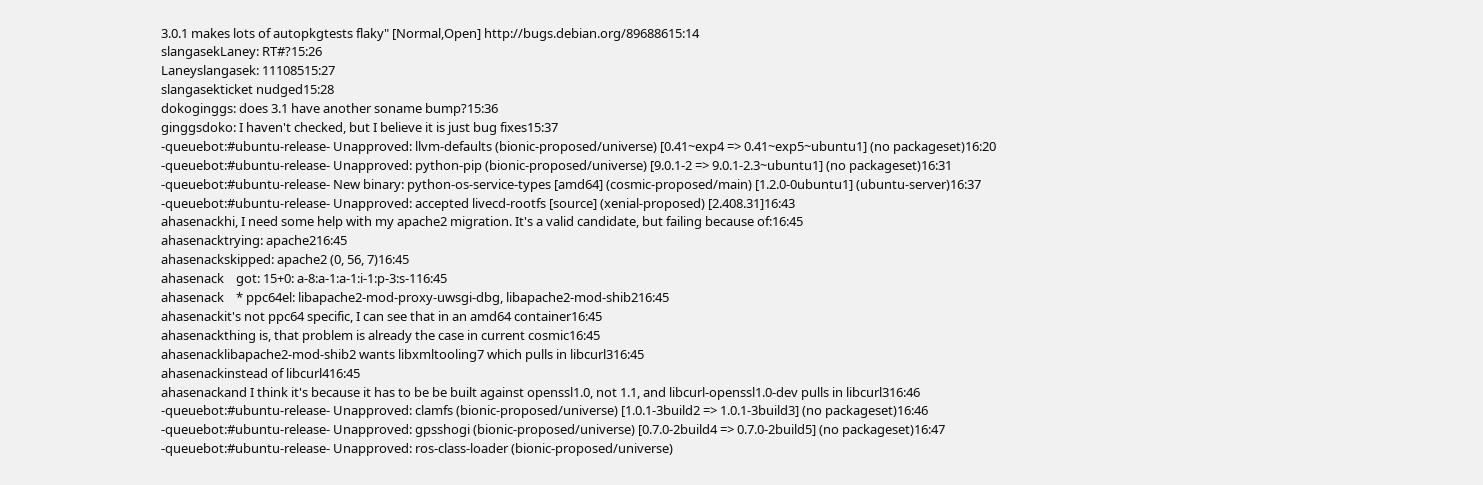3.0.1 makes lots of autopkgtests flaky" [Normal,Open] http://bugs.debian.org/89688615:14
slangasekLaney: RT#?15:26
Laneyslangasek: 11108515:27
slangasekticket nudged15:28
dokoginggs: does 3.1 have another soname bump?15:36
ginggsdoko: I haven't checked, but I believe it is just bug fixes15:37
-queuebot:#ubuntu-release- Unapproved: llvm-defaults (bionic-proposed/universe) [0.41~exp4 => 0.41~exp5~ubuntu1] (no packageset)16:20
-queuebot:#ubuntu-release- Unapproved: python-pip (bionic-proposed/universe) [9.0.1-2 => 9.0.1-2.3~ubuntu1] (no packageset)16:31
-queuebot:#ubuntu-release- New binary: python-os-service-types [amd64] (cosmic-proposed/main) [1.2.0-0ubuntu1] (ubuntu-server)16:37
-queuebot:#ubuntu-release- Unapproved: accepted livecd-rootfs [source] (xenial-proposed) [2.408.31]16:43
ahasenackhi, I need some help with my apache2 migration. It's a valid candidate, but failing because of:16:45
ahasenacktrying: apache216:45
ahasenackskipped: apache2 (0, 56, 7)16:45
ahasenack    got: 15+0: a-8:a-1:a-1:i-1:p-3:s-116:45
ahasenack    * ppc64el: libapache2-mod-proxy-uwsgi-dbg, libapache2-mod-shib216:45
ahasenackit's not ppc64 specific, I can see that in an amd64 container16:45
ahasenackthing is, that problem is already the case in current cosmic16:45
ahasenacklibapache2-mod-shib2 wants libxmltooling7 which pulls in libcurl316:45
ahasenackinstead of libcurl416:45
ahasenackand I think it's because it has to be be built against openssl1.0, not 1.1, and libcurl-openssl1.0-dev pulls in libcurl316:46
-queuebot:#ubuntu-release- Unapproved: clamfs (bionic-proposed/universe) [1.0.1-3build2 => 1.0.1-3build3] (no packageset)16:46
-queuebot:#ubuntu-release- Unapproved: gpsshogi (bionic-proposed/universe) [0.7.0-2build4 => 0.7.0-2build5] (no packageset)16:47
-queuebot:#ubuntu-release- Unapproved: ros-class-loader (bionic-proposed/universe)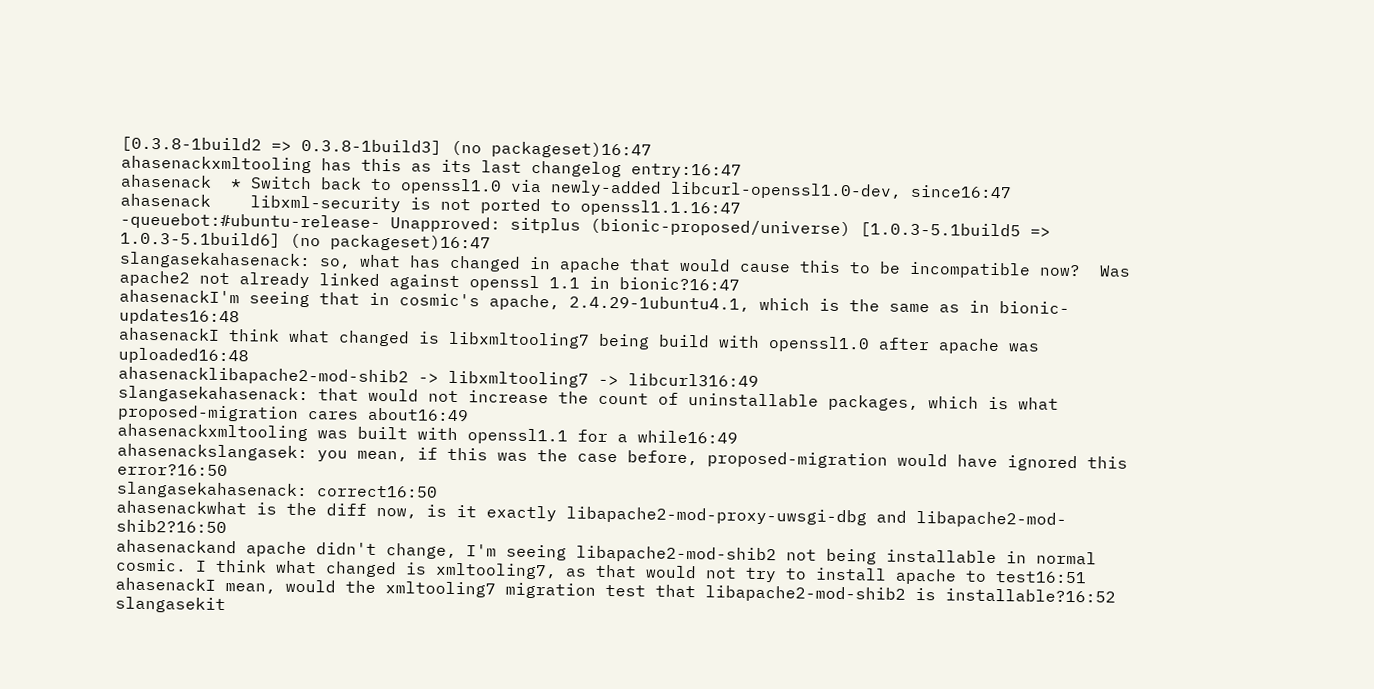[0.3.8-1build2 => 0.3.8-1build3] (no packageset)16:47
ahasenackxmltooling has this as its last changelog entry:16:47
ahasenack  * Switch back to openssl1.0 via newly-added libcurl-openssl1.0-dev, since16:47
ahasenack    libxml-security is not ported to openssl1.1.16:47
-queuebot:#ubuntu-release- Unapproved: sitplus (bionic-proposed/universe) [1.0.3-5.1build5 => 1.0.3-5.1build6] (no packageset)16:47
slangasekahasenack: so, what has changed in apache that would cause this to be incompatible now?  Was apache2 not already linked against openssl 1.1 in bionic?16:47
ahasenackI'm seeing that in cosmic's apache, 2.4.29-1ubuntu4.1, which is the same as in bionic-updates16:48
ahasenackI think what changed is libxmltooling7 being build with openssl1.0 after apache was uploaded16:48
ahasenacklibapache2-mod-shib2 -> libxmltooling7 -> libcurl316:49
slangasekahasenack: that would not increase the count of uninstallable packages, which is what proposed-migration cares about16:49
ahasenackxmltooling was built with openssl1.1 for a while16:49
ahasenackslangasek: you mean, if this was the case before, proposed-migration would have ignored this error?16:50
slangasekahasenack: correct16:50
ahasenackwhat is the diff now, is it exactly libapache2-mod-proxy-uwsgi-dbg and libapache2-mod-shib2?16:50
ahasenackand apache didn't change, I'm seeing libapache2-mod-shib2 not being installable in normal cosmic. I think what changed is xmltooling7, as that would not try to install apache to test16:51
ahasenackI mean, would the xmltooling7 migration test that libapache2-mod-shib2 is installable?16:52
slangasekit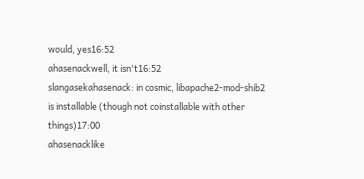would, yes16:52
ahasenackwell, it isn't16:52
slangasekahasenack: in cosmic, libapache2-mod-shib2 is installable (though not coinstallable with other things)17:00
ahasenacklike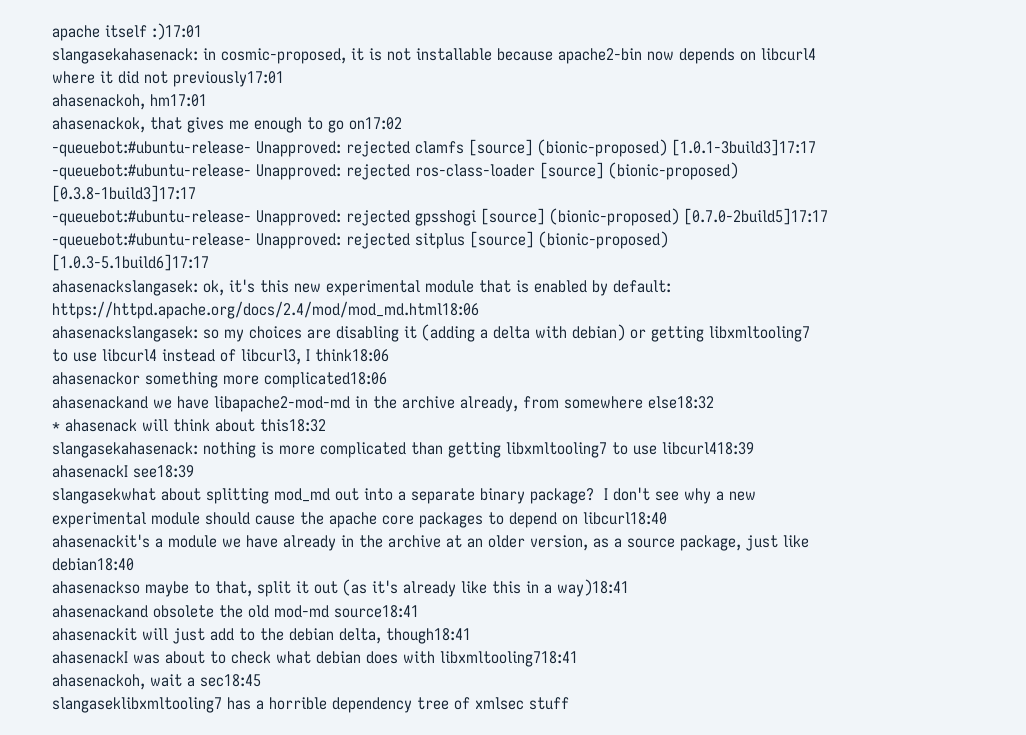apache itself :)17:01
slangasekahasenack: in cosmic-proposed, it is not installable because apache2-bin now depends on libcurl4 where it did not previously17:01
ahasenackoh, hm17:01
ahasenackok, that gives me enough to go on17:02
-queuebot:#ubuntu-release- Unapproved: rejected clamfs [source] (bionic-proposed) [1.0.1-3build3]17:17
-queuebot:#ubuntu-release- Unapproved: rejected ros-class-loader [source] (bionic-proposed) [0.3.8-1build3]17:17
-queuebot:#ubuntu-release- Unapproved: rejected gpsshogi [source] (bionic-proposed) [0.7.0-2build5]17:17
-queuebot:#ubuntu-release- Unapproved: rejected sitplus [source] (bionic-proposed) [1.0.3-5.1build6]17:17
ahasenackslangasek: ok, it's this new experimental module that is enabled by default: https://httpd.apache.org/docs/2.4/mod/mod_md.html18:06
ahasenackslangasek: so my choices are disabling it (adding a delta with debian) or getting libxmltooling7 to use libcurl4 instead of libcurl3, I think18:06
ahasenackor something more complicated18:06
ahasenackand we have libapache2-mod-md in the archive already, from somewhere else18:32
* ahasenack will think about this18:32
slangasekahasenack: nothing is more complicated than getting libxmltooling7 to use libcurl418:39
ahasenackI see18:39
slangasekwhat about splitting mod_md out into a separate binary package?  I don't see why a new experimental module should cause the apache core packages to depend on libcurl18:40
ahasenackit's a module we have already in the archive at an older version, as a source package, just like debian18:40
ahasenackso maybe to that, split it out (as it's already like this in a way)18:41
ahasenackand obsolete the old mod-md source18:41
ahasenackit will just add to the debian delta, though18:41
ahasenackI was about to check what debian does with libxmltooling718:41
ahasenackoh, wait a sec18:45
slangaseklibxmltooling7 has a horrible dependency tree of xmlsec stuff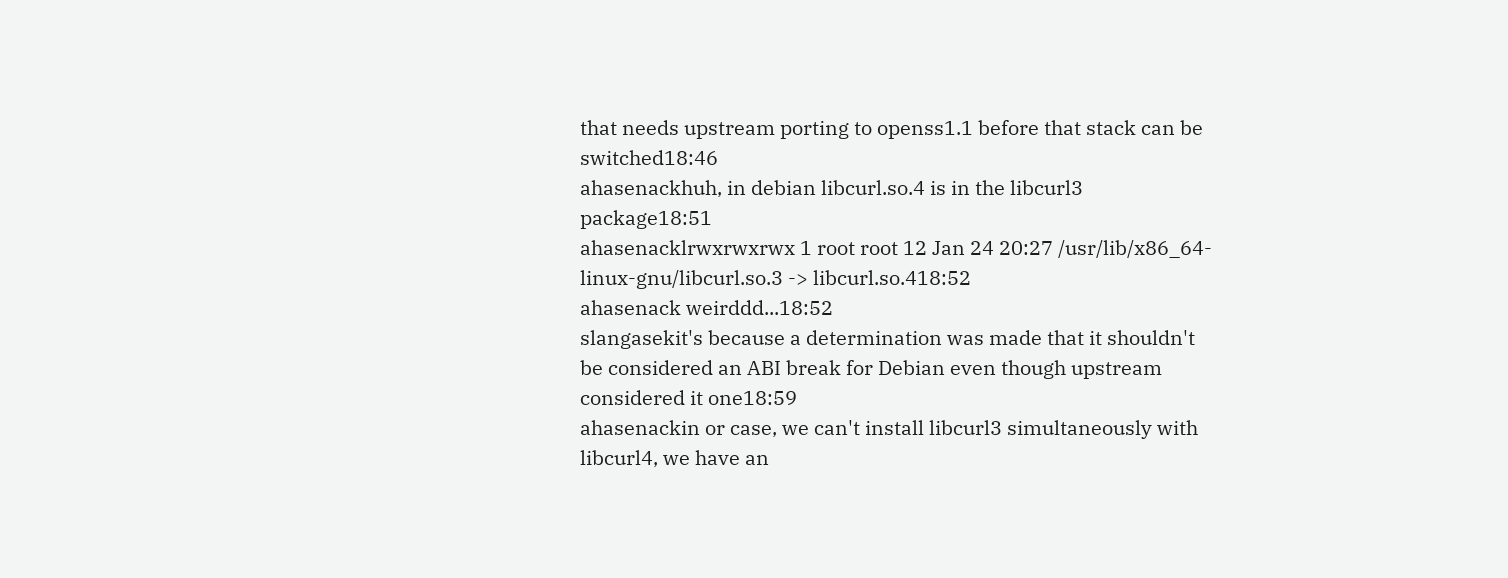that needs upstream porting to openss1.1 before that stack can be switched18:46
ahasenackhuh, in debian libcurl.so.4 is in the libcurl3 package18:51
ahasenacklrwxrwxrwx 1 root root 12 Jan 24 20:27 /usr/lib/x86_64-linux-gnu/libcurl.so.3 -> libcurl.so.418:52
ahasenack weirddd...18:52
slangasekit's because a determination was made that it shouldn't be considered an ABI break for Debian even though upstream considered it one18:59
ahasenackin or case, we can't install libcurl3 simultaneously with libcurl4, we have an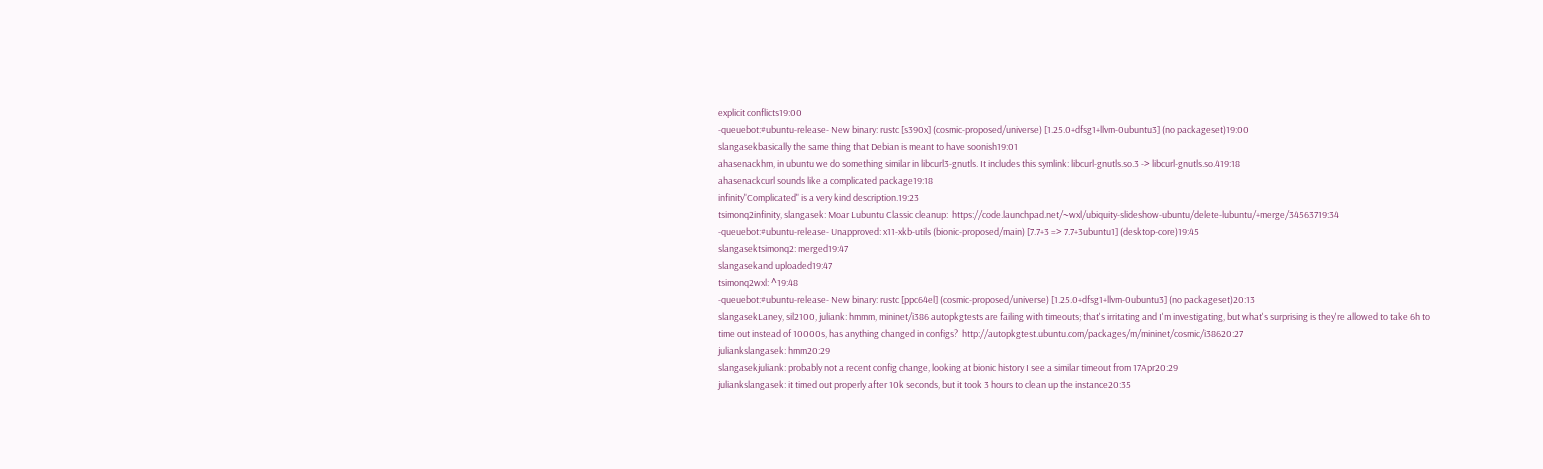explicit conflicts19:00
-queuebot:#ubuntu-release- New binary: rustc [s390x] (cosmic-proposed/universe) [1.25.0+dfsg1+llvm-0ubuntu3] (no packageset)19:00
slangasekbasically the same thing that Debian is meant to have soonish19:01
ahasenackhm, in ubuntu we do something similar in libcurl3-gnutls. It includes this symlink: libcurl-gnutls.so.3 -> libcurl-gnutls.so.419:18
ahasenackcurl sounds like a complicated package19:18
infinity"Complicated" is a very kind description.19:23
tsimonq2infinity, slangasek: Moar Lubuntu Classic cleanup:  https://code.launchpad.net/~wxl/ubiquity-slideshow-ubuntu/delete-lubuntu/+merge/34563719:34
-queuebot:#ubuntu-release- Unapproved: x11-xkb-utils (bionic-proposed/main) [7.7+3 => 7.7+3ubuntu1] (desktop-core)19:45
slangasektsimonq2: merged19:47
slangasekand uploaded19:47
tsimonq2wxl: ^19:48
-queuebot:#ubuntu-release- New binary: rustc [ppc64el] (cosmic-proposed/universe) [1.25.0+dfsg1+llvm-0ubuntu3] (no packageset)20:13
slangasekLaney, sil2100, juliank: hmmm, mininet/i386 autopkgtests are failing with timeouts; that's irritating and I'm investigating, but what's surprising is they're allowed to take 6h to time out instead of 10000s, has anything changed in configs?  http://autopkgtest.ubuntu.com/packages/m/mininet/cosmic/i38620:27
juliankslangasek: hmm20:29
slangasekjuliank: probably not a recent config change, looking at bionic history I see a similar timeout from 17Apr20:29
juliankslangasek: it timed out properly after 10k seconds, but it took 3 hours to clean up the instance20:35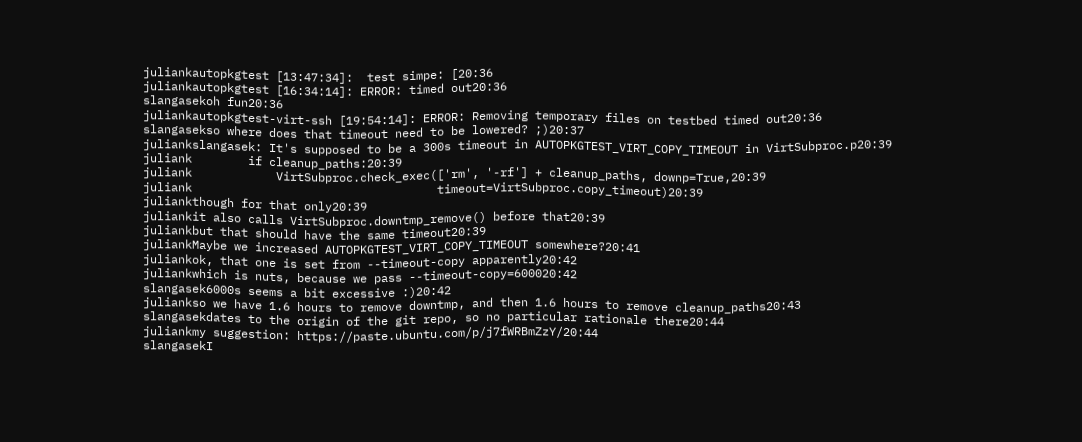juliankautopkgtest [13:47:34]:  test simpe: [20:36
juliankautopkgtest [16:34:14]: ERROR: timed out20:36
slangasekoh fun20:36
juliankautopkgtest-virt-ssh [19:54:14]: ERROR: Removing temporary files on testbed timed out20:36
slangasekso where does that timeout need to be lowered? ;)20:37
juliankslangasek: It's supposed to be a 300s timeout in AUTOPKGTEST_VIRT_COPY_TIMEOUT in VirtSubproc.p20:39
juliank        if cleanup_paths:20:39
juliank            VirtSubproc.check_exec(['rm', '-rf'] + cleanup_paths, downp=True,20:39
juliank                                   timeout=VirtSubproc.copy_timeout)20:39
juliankthough for that only20:39
juliankit also calls VirtSubproc.downtmp_remove() before that20:39
juliankbut that should have the same timeout20:39
juliankMaybe we increased AUTOPKGTEST_VIRT_COPY_TIMEOUT somewhere?20:41
juliankok, that one is set from --timeout-copy apparently20:42
juliankwhich is nuts, because we pass --timeout-copy=600020:42
slangasek6000s seems a bit excessive :)20:42
juliankso we have 1.6 hours to remove downtmp, and then 1.6 hours to remove cleanup_paths20:43
slangasekdates to the origin of the git repo, so no particular rationale there20:44
juliankmy suggestion: https://paste.ubuntu.com/p/j7fWRBmZzY/20:44
slangasekI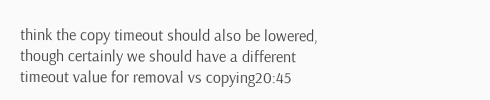think the copy timeout should also be lowered, though certainly we should have a different timeout value for removal vs copying20:45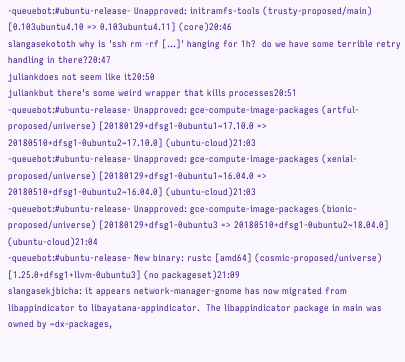-queuebot:#ubuntu-release- Unapproved: initramfs-tools (trusty-proposed/main) [0.103ubuntu4.10 => 0.103ubuntu4.11] (core)20:46
slangasekototh why is 'ssh rm -rf [...]' hanging for 1h?  do we have some terrible retry handling in there?20:47
juliankdoes not seem like it20:50
juliankbut there's some weird wrapper that kills processes20:51
-queuebot:#ubuntu-release- Unapproved: gce-compute-image-packages (artful-proposed/universe) [20180129+dfsg1-0ubuntu1~17.10.0 => 20180510+dfsg1-0ubuntu2~17.10.0] (ubuntu-cloud)21:03
-queuebot:#ubuntu-release- Unapproved: gce-compute-image-packages (xenial-proposed/universe) [20180129+dfsg1-0ubuntu1~16.04.0 => 20180510+dfsg1-0ubuntu2~16.04.0] (ubuntu-cloud)21:03
-queuebot:#ubuntu-release- Unapproved: gce-compute-image-packages (bionic-proposed/universe) [20180129+dfsg1-0ubuntu3 => 20180510+dfsg1-0ubuntu2~18.04.0] (ubuntu-cloud)21:04
-queuebot:#ubuntu-release- New binary: rustc [amd64] (cosmic-proposed/universe) [1.25.0+dfsg1+llvm-0ubuntu3] (no packageset)21:09
slangasekjbicha: it appears network-manager-gnome has now migrated from libappindicator to libayatana-appindicator.  The libappindicator package in main was owned by ~dx-packages,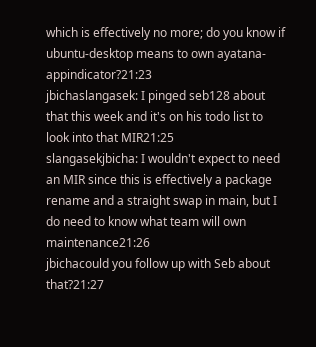which is effectively no more; do you know if ubuntu-desktop means to own ayatana-appindicator?21:23
jbichaslangasek: I pinged seb128 about that this week and it's on his todo list to look into that MIR21:25
slangasekjbicha: I wouldn't expect to need an MIR since this is effectively a package rename and a straight swap in main, but I do need to know what team will own maintenance21:26
jbichacould you follow up with Seb about that?21:27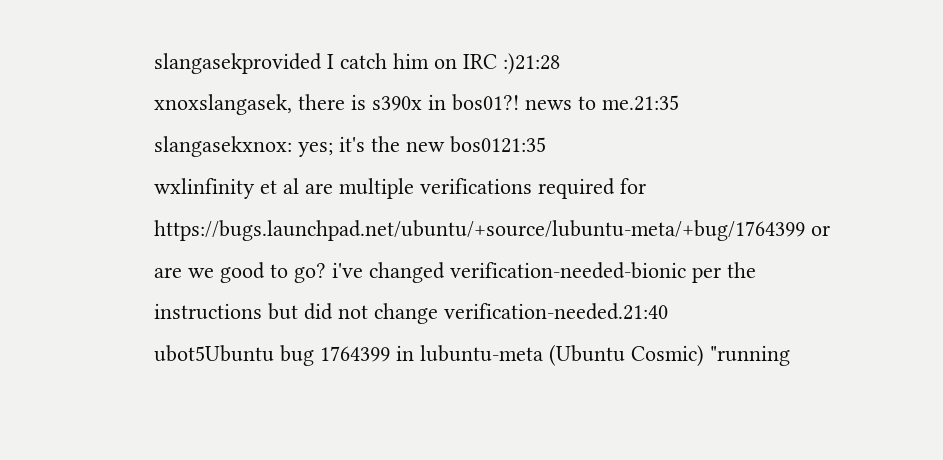slangasekprovided I catch him on IRC :)21:28
xnoxslangasek, there is s390x in bos01?! news to me.21:35
slangasekxnox: yes; it's the new bos0121:35
wxlinfinity et al are multiple verifications required for https://bugs.launchpad.net/ubuntu/+source/lubuntu-meta/+bug/1764399 or are we good to go? i've changed verification-needed-bionic per the instructions but did not change verification-needed.21:40
ubot5Ubuntu bug 1764399 in lubuntu-meta (Ubuntu Cosmic) "running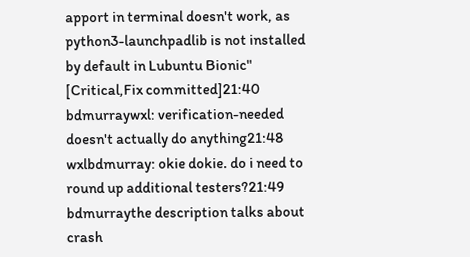apport in terminal doesn't work, as python3-launchpadlib is not installed by default in Lubuntu Bionic" [Critical,Fix committed]21:40
bdmurraywxl: verification-needed doesn't actually do anything21:48
wxlbdmurray: okie dokie. do i need to round up additional testers?21:49
bdmurraythe description talks about crash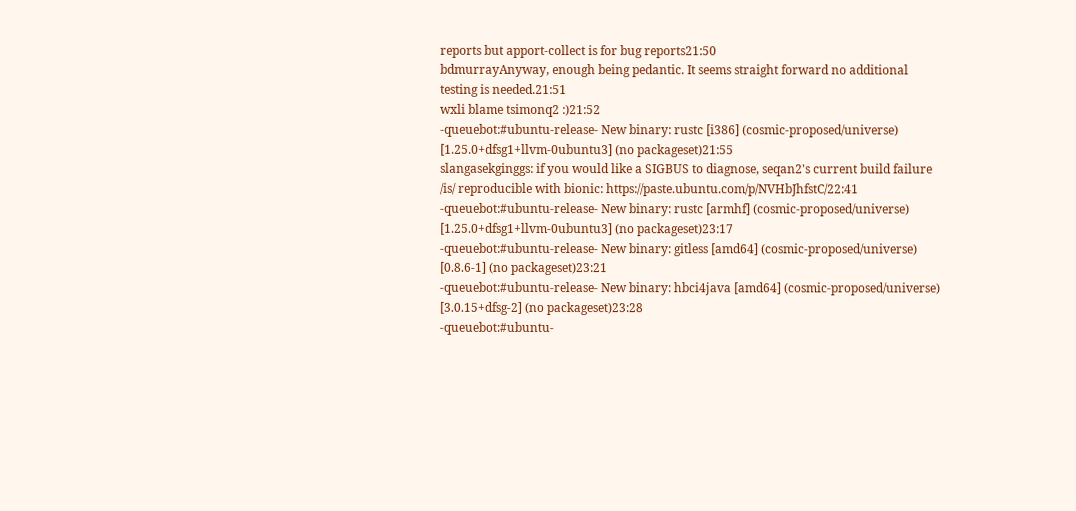reports but apport-collect is for bug reports21:50
bdmurrayAnyway, enough being pedantic. It seems straight forward no additional testing is needed.21:51
wxli blame tsimonq2 :)21:52
-queuebot:#ubuntu-release- New binary: rustc [i386] (cosmic-proposed/universe) [1.25.0+dfsg1+llvm-0ubuntu3] (no packageset)21:55
slangasekginggs: if you would like a SIGBUS to diagnose, seqan2's current build failure /is/ reproducible with bionic: https://paste.ubuntu.com/p/NVHbJhfstC/22:41
-queuebot:#ubuntu-release- New binary: rustc [armhf] (cosmic-proposed/universe) [1.25.0+dfsg1+llvm-0ubuntu3] (no packageset)23:17
-queuebot:#ubuntu-release- New binary: gitless [amd64] (cosmic-proposed/universe) [0.8.6-1] (no packageset)23:21
-queuebot:#ubuntu-release- New binary: hbci4java [amd64] (cosmic-proposed/universe) [3.0.15+dfsg-2] (no packageset)23:28
-queuebot:#ubuntu-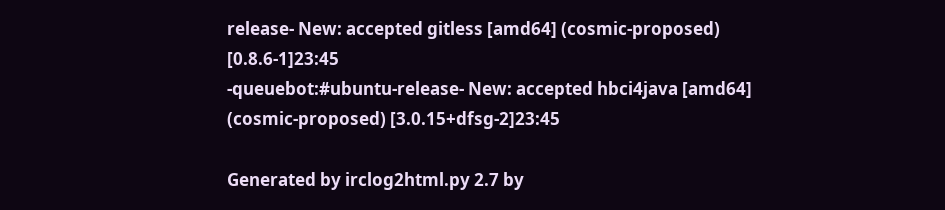release- New: accepted gitless [amd64] (cosmic-proposed) [0.8.6-1]23:45
-queuebot:#ubuntu-release- New: accepted hbci4java [amd64] (cosmic-proposed) [3.0.15+dfsg-2]23:45

Generated by irclog2html.py 2.7 by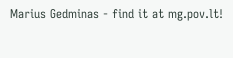Marius Gedminas - find it at mg.pov.lt!